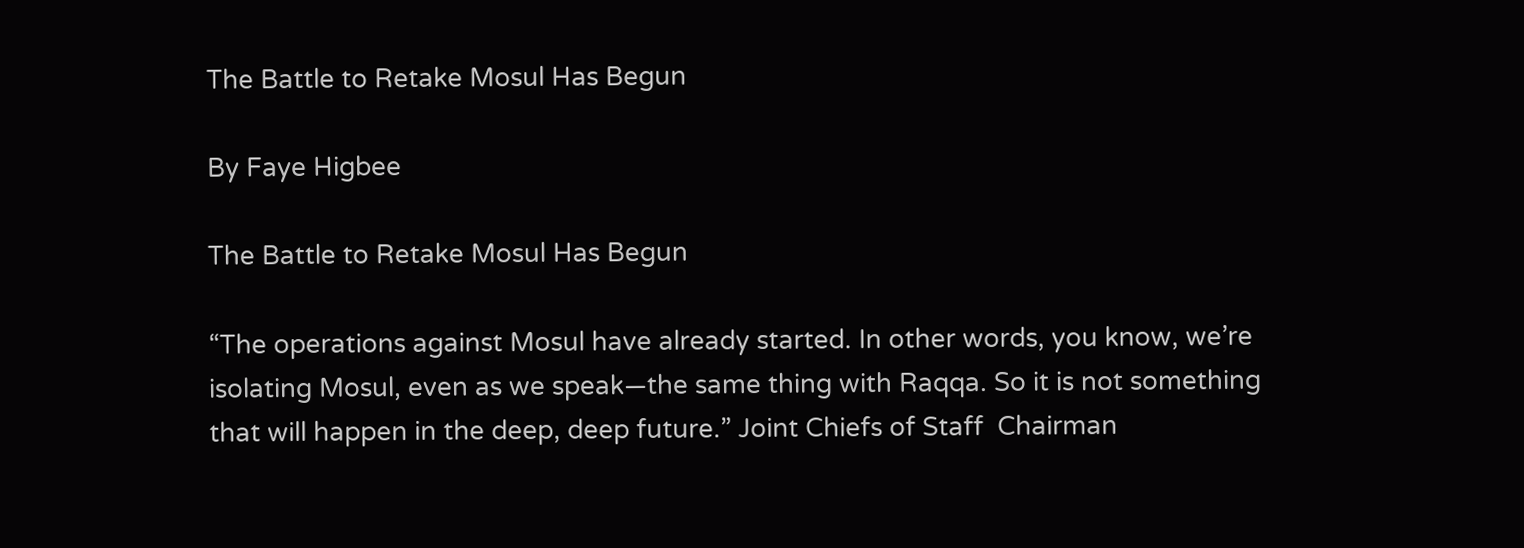The Battle to Retake Mosul Has Begun

By Faye Higbee

The Battle to Retake Mosul Has Begun

“The operations against Mosul have already started. In other words, you know, we’re isolating Mosul, even as we speak—the same thing with Raqqa. So it is not something that will happen in the deep, deep future.” Joint Chiefs of Staff  Chairman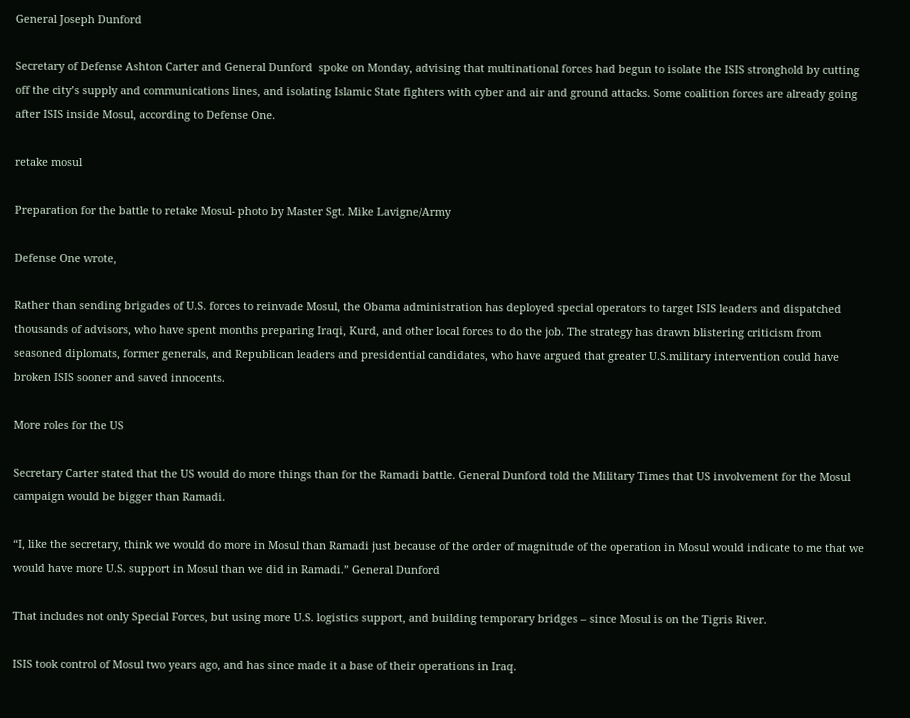General Joseph Dunford

Secretary of Defense Ashton Carter and General Dunford  spoke on Monday, advising that multinational forces had begun to isolate the ISIS stronghold by cutting off the city’s supply and communications lines, and isolating Islamic State fighters with cyber and air and ground attacks. Some coalition forces are already going after ISIS inside Mosul, according to Defense One.

retake mosul

Preparation for the battle to retake Mosul- photo by Master Sgt. Mike Lavigne/Army

Defense One wrote,

Rather than sending brigades of U.S. forces to reinvade Mosul, the Obama administration has deployed special operators to target ISIS leaders and dispatched thousands of advisors, who have spent months preparing Iraqi, Kurd, and other local forces to do the job. The strategy has drawn blistering criticism from seasoned diplomats, former generals, and Republican leaders and presidential candidates, who have argued that greater U.S.military intervention could have broken ISIS sooner and saved innocents.

More roles for the US

Secretary Carter stated that the US would do more things than for the Ramadi battle. General Dunford told the Military Times that US involvement for the Mosul campaign would be bigger than Ramadi.

“I, like the secretary, think we would do more in Mosul than Ramadi just because of the order of magnitude of the operation in Mosul would indicate to me that we would have more U.S. support in Mosul than we did in Ramadi.” General Dunford

That includes not only Special Forces, but using more U.S. logistics support, and building temporary bridges – since Mosul is on the Tigris River.

ISIS took control of Mosul two years ago, and has since made it a base of their operations in Iraq.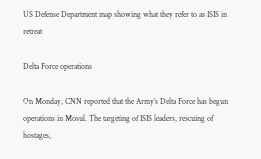US Defense Department map showing what they refer to as ISIS in retreat

Delta Force operations

On Monday, CNN reported that the Army’s Delta Force has begun operations in Mosul. The targeting of ISIS leaders, rescuing of hostages,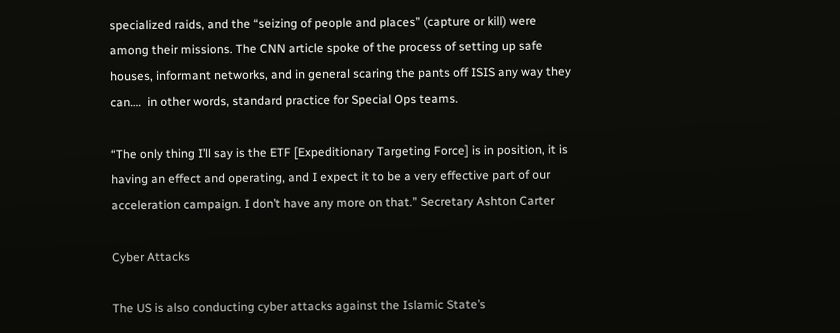specialized raids, and the “seizing of people and places” (capture or kill) were among their missions. The CNN article spoke of the process of setting up safe houses, informant networks, and in general scaring the pants off ISIS any way they can….  in other words, standard practice for Special Ops teams.

“The only thing I’ll say is the ETF [Expeditionary Targeting Force] is in position, it is having an effect and operating, and I expect it to be a very effective part of our acceleration campaign. I don’t have any more on that.” Secretary Ashton Carter

Cyber Attacks

The US is also conducting cyber attacks against the Islamic State’s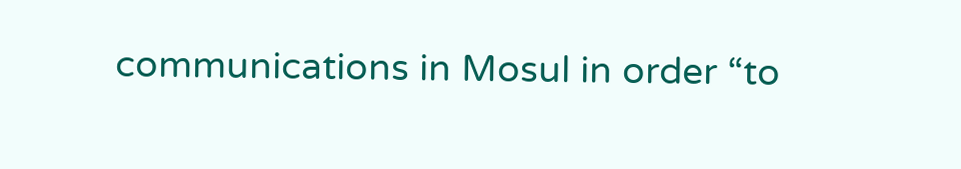communications in Mosul in order “to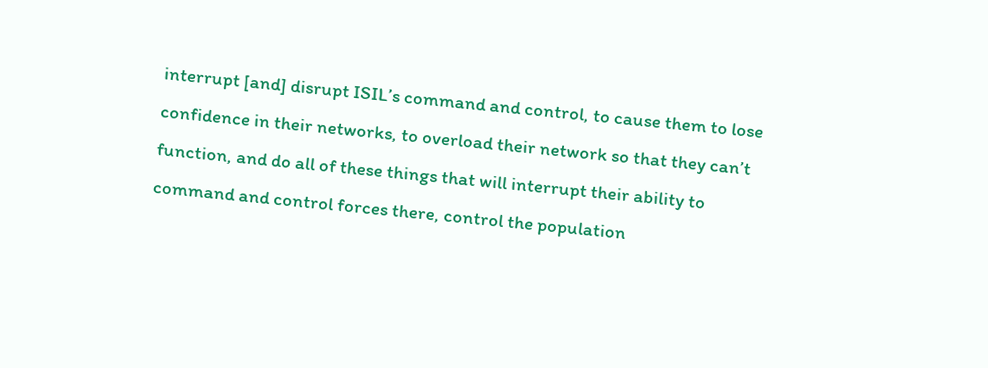interrupt [and] disrupt ISIL’s command and control, to cause them to lose confidence in their networks, to overload their network so that they can’t function, and do all of these things that will interrupt their ability to command and control forces there, control the population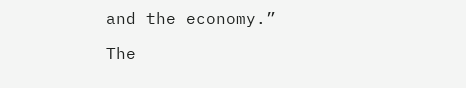and the economy.”

The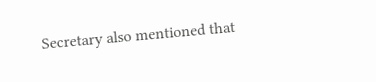Secretary also mentioned that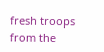fresh troops from the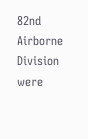82nd Airborne Division were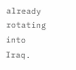already rotating into Iraq.